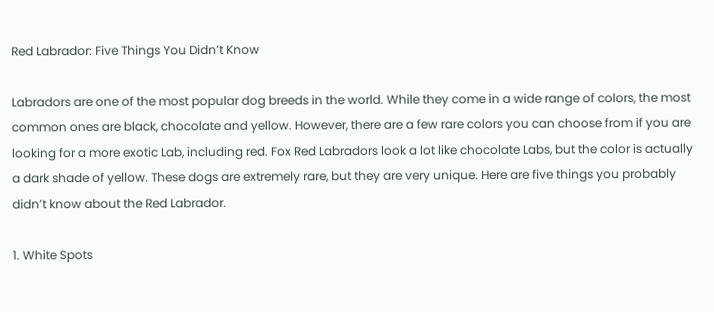Red Labrador: Five Things You Didn’t Know

Labradors are one of the most popular dog breeds in the world. While they come in a wide range of colors, the most common ones are black, chocolate and yellow. However, there are a few rare colors you can choose from if you are looking for a more exotic Lab, including red. Fox Red Labradors look a lot like chocolate Labs, but the color is actually a dark shade of yellow. These dogs are extremely rare, but they are very unique. Here are five things you probably didn’t know about the Red Labrador.

1. White Spots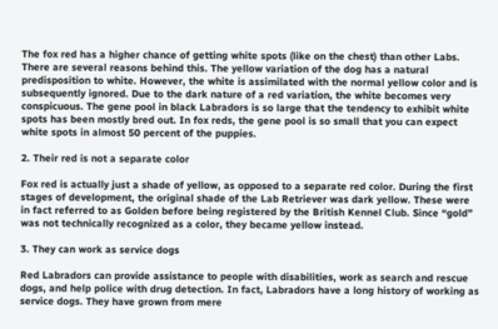The fox red has a higher chance of getting white spots (like on the chest) than other Labs. There are several reasons behind this. The yellow variation of the dog has a natural predisposition to white. However, the white is assimilated with the normal yellow color and is subsequently ignored. Due to the dark nature of a red variation, the white becomes very conspicuous. The gene pool in black Labradors is so large that the tendency to exhibit white spots has been mostly bred out. In fox reds, the gene pool is so small that you can expect white spots in almost 50 percent of the puppies.

2. Their red is not a separate color

Fox red is actually just a shade of yellow, as opposed to a separate red color. During the first stages of development, the original shade of the Lab Retriever was dark yellow. These were in fact referred to as Golden before being registered by the British Kennel Club. Since “gold” was not technically recognized as a color, they became yellow instead.

3. They can work as service dogs

Red Labradors can provide assistance to people with disabilities, work as search and rescue dogs, and help police with drug detection. In fact, Labradors have a long history of working as service dogs. They have grown from mere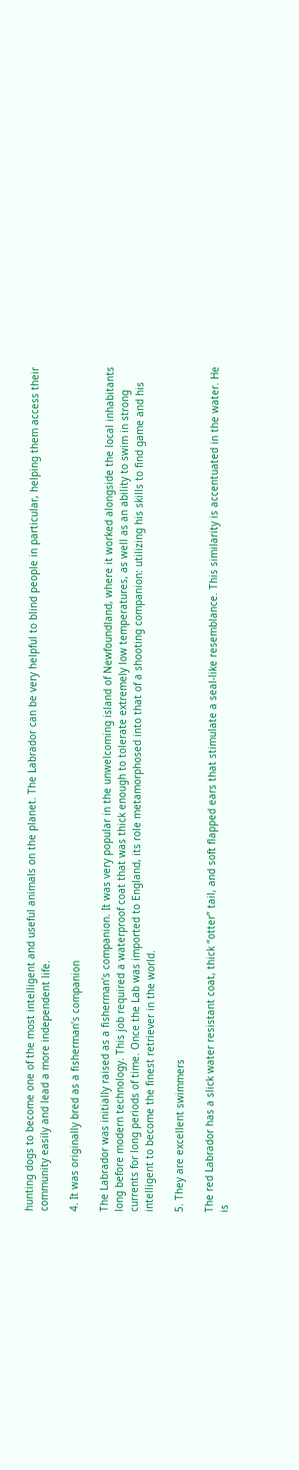hunting dogs to become one of the most intelligent and useful animals on the planet. The Labrador can be very helpful to blind people in particular, helping them access their community easily and lead a more independent life.

4. It was originally bred as a fisherman’s companion

The Labrador was initially raised as a fisherman’s companion. It was very popular in the unwelcoming island of Newfoundland, where it worked alongside the local inhabitants long before modern technology. This job required a waterproof coat that was thick enough to tolerate extremely low temperatures, as well as an ability to swim in strong currents for long periods of time. Once the Lab was imported to England, its role metamorphosed into that of a shooting companion: utilizing his skills to find game and his intelligent to become the finest retriever in the world.

5. They are excellent swimmers

The red Labrador has a slick water resistant coat, thick “otter” tail, and soft flapped ears that stimulate a seal-like resemblance. This similarity is accentuated in the water. He is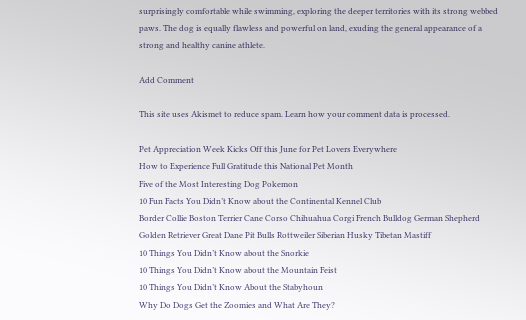surprisingly comfortable while swimming, exploring the deeper territories with its strong webbed paws. The dog is equally flawless and powerful on land, exuding the general appearance of a strong and healthy canine athlete.

Add Comment

This site uses Akismet to reduce spam. Learn how your comment data is processed.

Pet Appreciation Week Kicks Off this June for Pet Lovers Everywhere
How to Experience Full Gratitude this National Pet Month
Five of the Most Interesting Dog Pokemon
10 Fun Facts You Didn’t Know about the Continental Kennel Club
Border Collie Boston Terrier Cane Corso Chihuahua Corgi French Bulldog German Shepherd Golden Retriever Great Dane Pit Bulls Rottweiler Siberian Husky Tibetan Mastiff
10 Things You Didn’t Know about the Snorkie
10 Things You Didn’t Know about the Mountain Feist
10 Things You Didn’t Know About the Stabyhoun
Why Do Dogs Get the Zoomies and What Are They?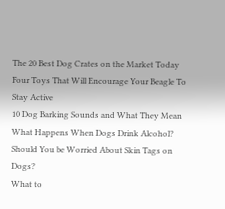The 20 Best Dog Crates on the Market Today
Four Toys That Will Encourage Your Beagle To Stay Active
10 Dog Barking Sounds and What They Mean
What Happens When Dogs Drink Alcohol?
Should You be Worried About Skin Tags on Dogs?
What to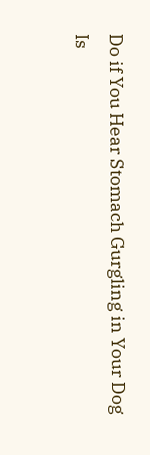Do if You Hear Stomach Gurgling in Your Dog
Is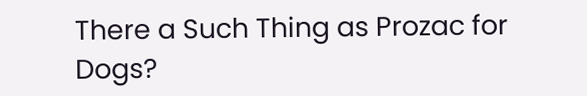There a Such Thing as Prozac for Dogs?